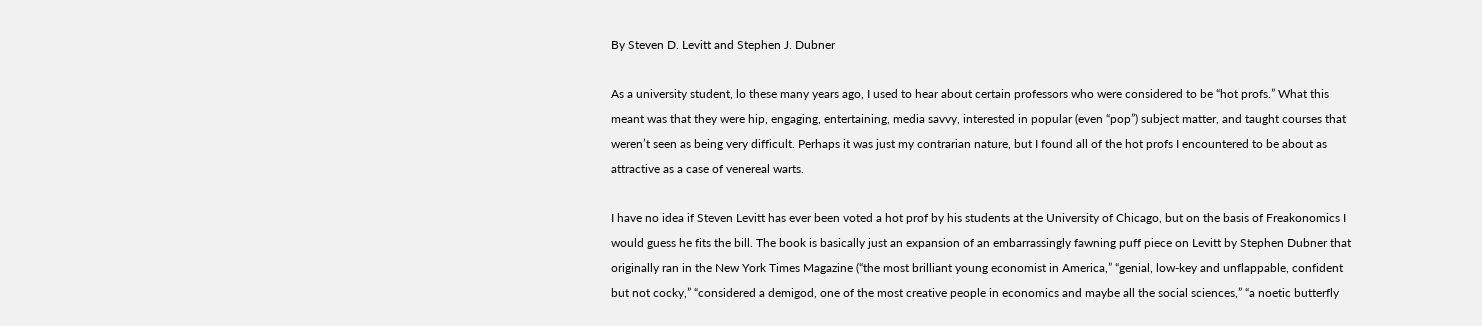By Steven D. Levitt and Stephen J. Dubner

As a university student, lo these many years ago, I used to hear about certain professors who were considered to be “hot profs.” What this meant was that they were hip, engaging, entertaining, media savvy, interested in popular (even “pop”) subject matter, and taught courses that weren’t seen as being very difficult. Perhaps it was just my contrarian nature, but I found all of the hot profs I encountered to be about as attractive as a case of venereal warts.

I have no idea if Steven Levitt has ever been voted a hot prof by his students at the University of Chicago, but on the basis of Freakonomics I would guess he fits the bill. The book is basically just an expansion of an embarrassingly fawning puff piece on Levitt by Stephen Dubner that originally ran in the New York Times Magazine (“the most brilliant young economist in America,” “genial, low-key and unflappable, confident but not cocky,” “considered a demigod, one of the most creative people in economics and maybe all the social sciences,” “a noetic butterfly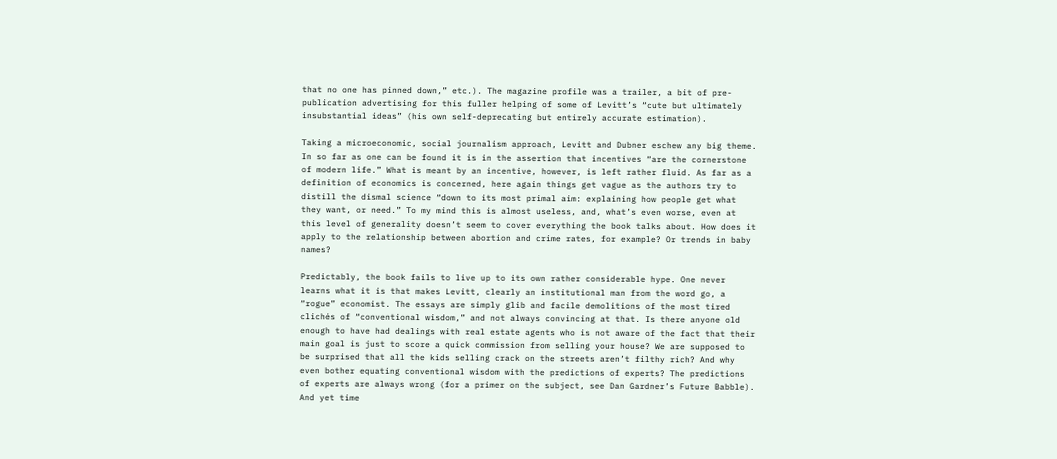that no one has pinned down,” etc.). The magazine profile was a trailer, a bit of pre-publication advertising for this fuller helping of some of Levitt’s “cute but ultimately insubstantial ideas” (his own self-deprecating but entirely accurate estimation).

Taking a microeconomic, social journalism approach, Levitt and Dubner eschew any big theme. In so far as one can be found it is in the assertion that incentives “are the cornerstone of modern life.” What is meant by an incentive, however, is left rather fluid. As far as a definition of economics is concerned, here again things get vague as the authors try to distill the dismal science “down to its most primal aim: explaining how people get what they want, or need.” To my mind this is almost useless, and, what’s even worse, even at this level of generality doesn’t seem to cover everything the book talks about. How does it apply to the relationship between abortion and crime rates, for example? Or trends in baby names?

Predictably, the book fails to live up to its own rather considerable hype. One never learns what it is that makes Levitt, clearly an institutional man from the word go, a “rogue” economist. The essays are simply glib and facile demolitions of the most tired clichés of “conventional wisdom,” and not always convincing at that. Is there anyone old enough to have had dealings with real estate agents who is not aware of the fact that their main goal is just to score a quick commission from selling your house? We are supposed to be surprised that all the kids selling crack on the streets aren’t filthy rich? And why even bother equating conventional wisdom with the predictions of experts? The predictions of experts are always wrong (for a primer on the subject, see Dan Gardner’s Future Babble). And yet time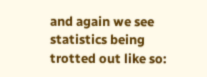and again we see statistics being trotted out like so: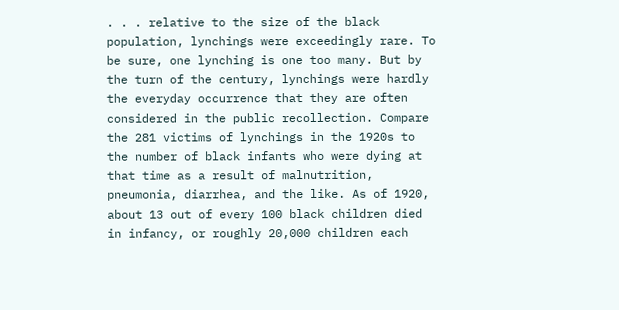. . . relative to the size of the black population, lynchings were exceedingly rare. To be sure, one lynching is one too many. But by the turn of the century, lynchings were hardly the everyday occurrence that they are often considered in the public recollection. Compare the 281 victims of lynchings in the 1920s to the number of black infants who were dying at that time as a result of malnutrition, pneumonia, diarrhea, and the like. As of 1920, about 13 out of every 100 black children died in infancy, or roughly 20,000 children each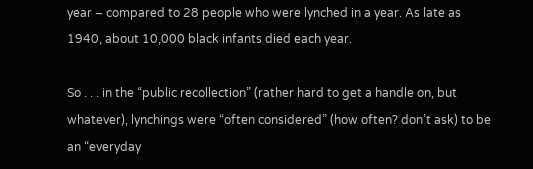year – compared to 28 people who were lynched in a year. As late as 1940, about 10,000 black infants died each year.

So . . . in the “public recollection” (rather hard to get a handle on, but whatever), lynchings were “often considered” (how often? don’t ask) to be an “everyday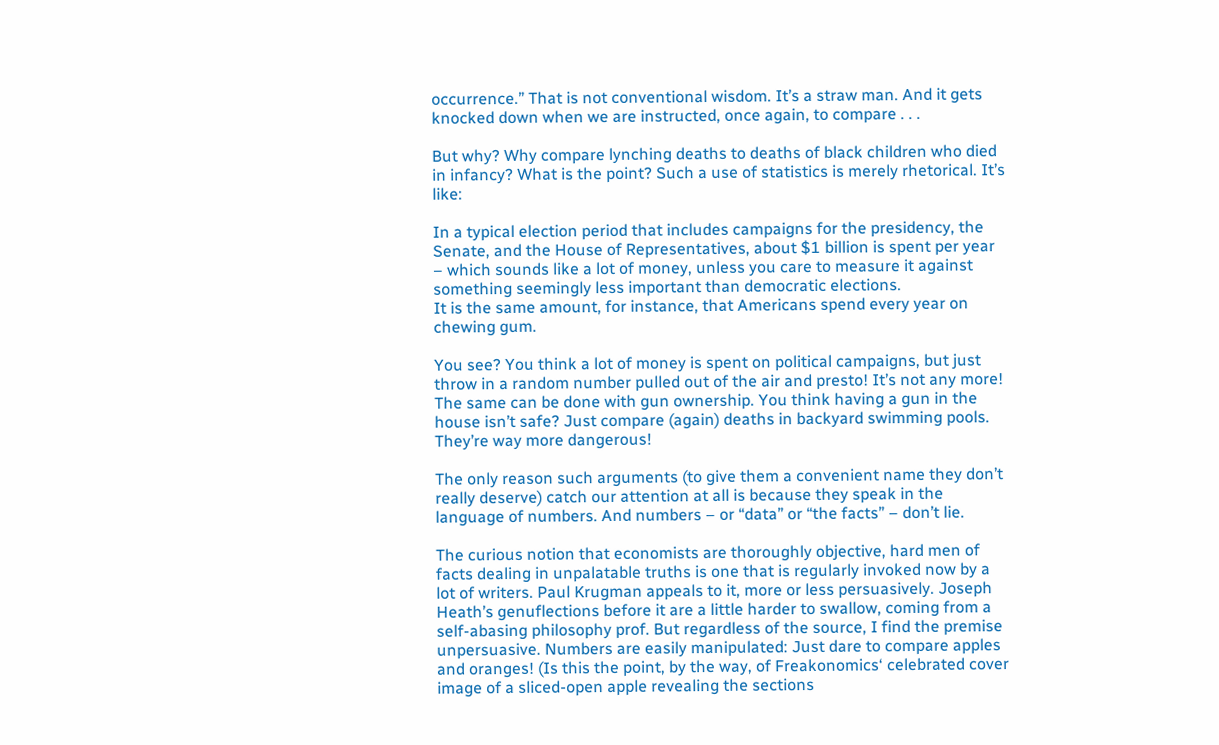occurrence.” That is not conventional wisdom. It’s a straw man. And it gets knocked down when we are instructed, once again, to compare . . .

But why? Why compare lynching deaths to deaths of black children who died in infancy? What is the point? Such a use of statistics is merely rhetorical. It’s like:

In a typical election period that includes campaigns for the presidency, the Senate, and the House of Representatives, about $1 billion is spent per year – which sounds like a lot of money, unless you care to measure it against something seemingly less important than democratic elections.
It is the same amount, for instance, that Americans spend every year on chewing gum.

You see? You think a lot of money is spent on political campaigns, but just throw in a random number pulled out of the air and presto! It’s not any more! The same can be done with gun ownership. You think having a gun in the house isn’t safe? Just compare (again) deaths in backyard swimming pools. They’re way more dangerous!

The only reason such arguments (to give them a convenient name they don’t really deserve) catch our attention at all is because they speak in the language of numbers. And numbers – or “data” or “the facts” – don’t lie.

The curious notion that economists are thoroughly objective, hard men of facts dealing in unpalatable truths is one that is regularly invoked now by a lot of writers. Paul Krugman appeals to it, more or less persuasively. Joseph Heath’s genuflections before it are a little harder to swallow, coming from a self-abasing philosophy prof. But regardless of the source, I find the premise unpersuasive. Numbers are easily manipulated: Just dare to compare apples and oranges! (Is this the point, by the way, of Freakonomics‘ celebrated cover image of a sliced-open apple revealing the sections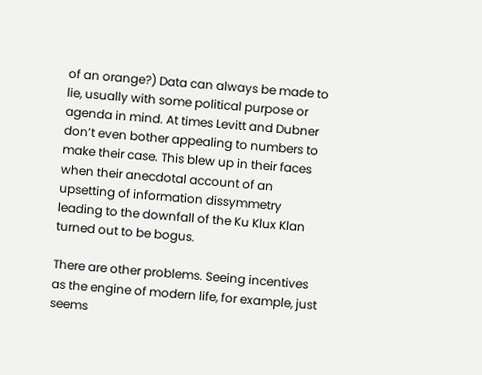of an orange?) Data can always be made to lie, usually with some political purpose or agenda in mind. At times Levitt and Dubner don’t even bother appealing to numbers to make their case. This blew up in their faces when their anecdotal account of an upsetting of information dissymmetry leading to the downfall of the Ku Klux Klan turned out to be bogus.

There are other problems. Seeing incentives as the engine of modern life, for example, just seems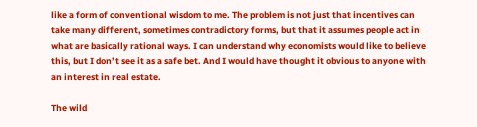like a form of conventional wisdom to me. The problem is not just that incentives can take many different, sometimes contradictory forms, but that it assumes people act in what are basically rational ways. I can understand why economists would like to believe this, but I don’t see it as a safe bet. And I would have thought it obvious to anyone with an interest in real estate.

The wild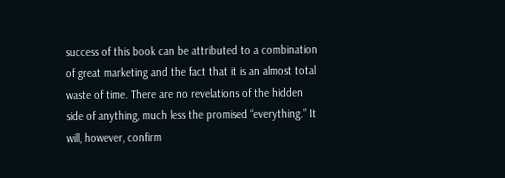success of this book can be attributed to a combination of great marketing and the fact that it is an almost total waste of time. There are no revelations of the hidden side of anything, much less the promised “everything.” It will, however, confirm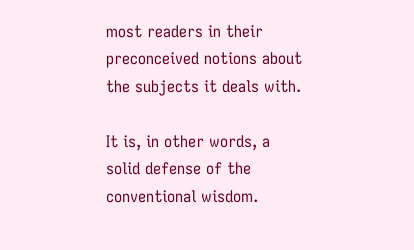most readers in their preconceived notions about the subjects it deals with.

It is, in other words, a solid defense of the conventional wisdom.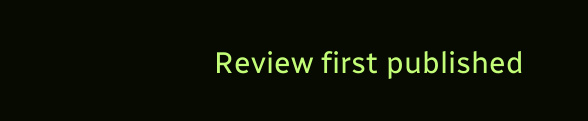Review first published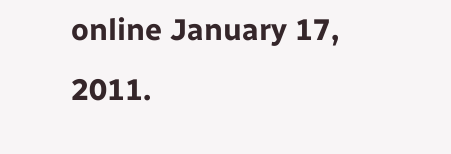online January 17, 2011.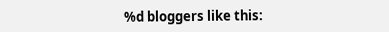%d bloggers like this: